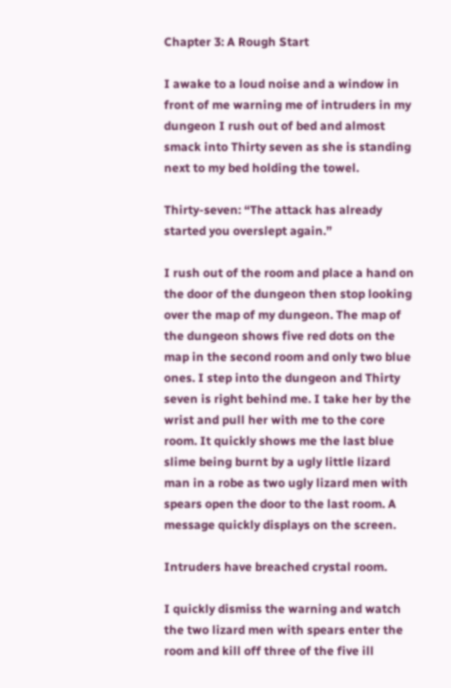Chapter 3: A Rough Start

I awake to a loud noise and a window in front of me warning me of intruders in my dungeon I rush out of bed and almost smack into Thirty seven as she is standing next to my bed holding the towel.

Thirty-seven: “The attack has already started you overslept again.”

I rush out of the room and place a hand on the door of the dungeon then stop looking over the map of my dungeon. The map of the dungeon shows five red dots on the map in the second room and only two blue ones. I step into the dungeon and Thirty seven is right behind me. I take her by the wrist and pull her with me to the core room. It quickly shows me the last blue slime being burnt by a ugly little lizard man in a robe as two ugly lizard men with spears open the door to the last room. A message quickly displays on the screen.

Intruders have breached crystal room.

I quickly dismiss the warning and watch the two lizard men with spears enter the room and kill off three of the five ill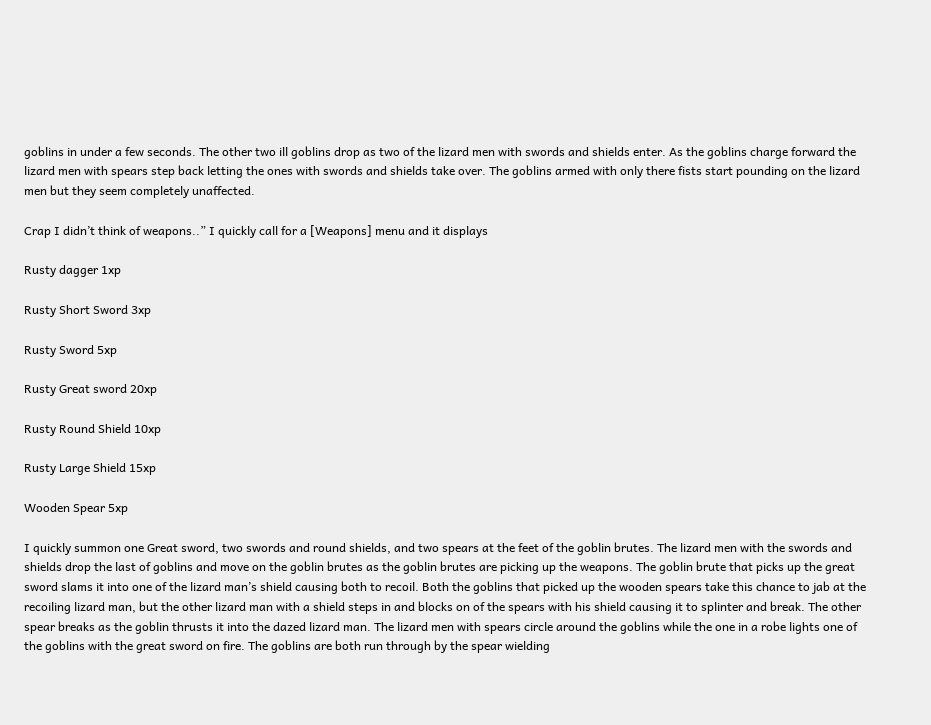goblins in under a few seconds. The other two ill goblins drop as two of the lizard men with swords and shields enter. As the goblins charge forward the lizard men with spears step back letting the ones with swords and shields take over. The goblins armed with only there fists start pounding on the lizard men but they seem completely unaffected.

Crap I didn’t think of weapons..” I quickly call for a [Weapons] menu and it displays

Rusty dagger 1xp

Rusty Short Sword 3xp

Rusty Sword 5xp

Rusty Great sword 20xp

Rusty Round Shield 10xp

Rusty Large Shield 15xp

Wooden Spear 5xp

I quickly summon one Great sword, two swords and round shields, and two spears at the feet of the goblin brutes. The lizard men with the swords and shields drop the last of goblins and move on the goblin brutes as the goblin brutes are picking up the weapons. The goblin brute that picks up the great sword slams it into one of the lizard man’s shield causing both to recoil. Both the goblins that picked up the wooden spears take this chance to jab at the recoiling lizard man, but the other lizard man with a shield steps in and blocks on of the spears with his shield causing it to splinter and break. The other spear breaks as the goblin thrusts it into the dazed lizard man. The lizard men with spears circle around the goblins while the one in a robe lights one of the goblins with the great sword on fire. The goblins are both run through by the spear wielding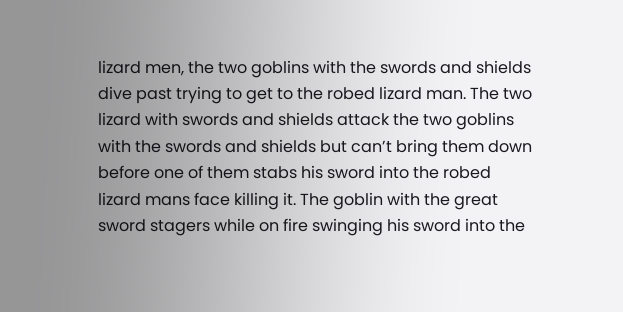lizard men, the two goblins with the swords and shields dive past trying to get to the robed lizard man. The two lizard with swords and shields attack the two goblins with the swords and shields but can’t bring them down before one of them stabs his sword into the robed lizard mans face killing it. The goblin with the great sword stagers while on fire swinging his sword into the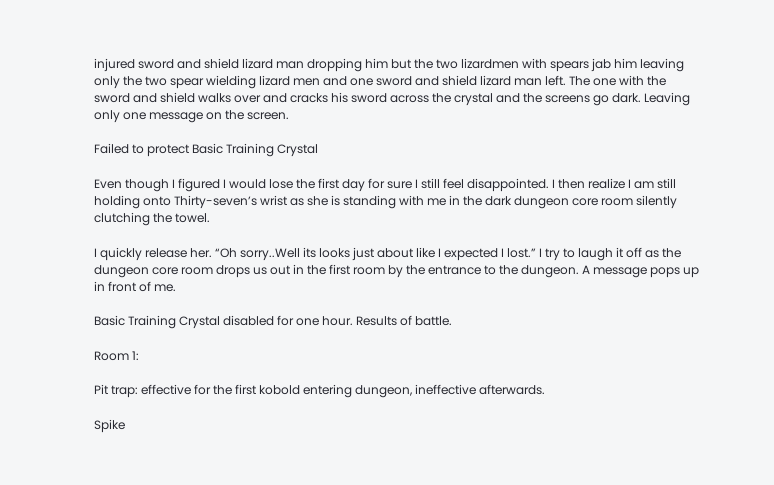injured sword and shield lizard man dropping him but the two lizardmen with spears jab him leaving only the two spear wielding lizard men and one sword and shield lizard man left. The one with the sword and shield walks over and cracks his sword across the crystal and the screens go dark. Leaving only one message on the screen.

Failed to protect Basic Training Crystal

Even though I figured I would lose the first day for sure I still feel disappointed. I then realize I am still holding onto Thirty-seven’s wrist as she is standing with me in the dark dungeon core room silently clutching the towel.

I quickly release her. “Oh sorry..Well its looks just about like I expected I lost.” I try to laugh it off as the dungeon core room drops us out in the first room by the entrance to the dungeon. A message pops up in front of me.

Basic Training Crystal disabled for one hour. Results of battle.

Room 1:

Pit trap: effective for the first kobold entering dungeon, ineffective afterwards.

Spike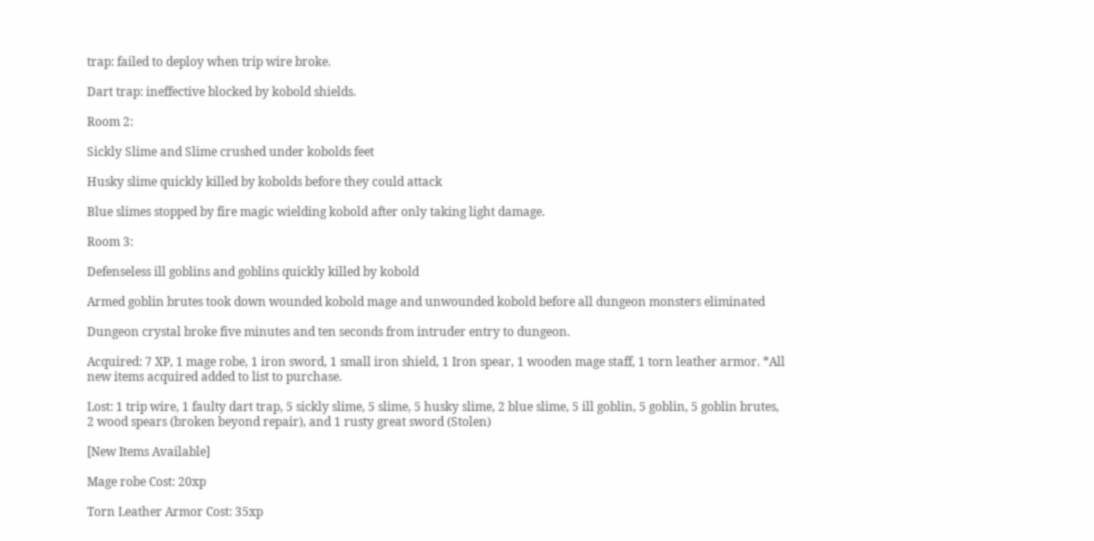trap: failed to deploy when trip wire broke.

Dart trap: ineffective blocked by kobold shields.

Room 2:

Sickly Slime and Slime crushed under kobolds feet

Husky slime quickly killed by kobolds before they could attack

Blue slimes stopped by fire magic wielding kobold after only taking light damage.

Room 3:

Defenseless ill goblins and goblins quickly killed by kobold

Armed goblin brutes took down wounded kobold mage and unwounded kobold before all dungeon monsters eliminated

Dungeon crystal broke five minutes and ten seconds from intruder entry to dungeon.

Acquired: 7 XP, 1 mage robe, 1 iron sword, 1 small iron shield, 1 Iron spear, 1 wooden mage staff, 1 torn leather armor. *All new items acquired added to list to purchase.

Lost: 1 trip wire, 1 faulty dart trap, 5 sickly slime, 5 slime, 5 husky slime, 2 blue slime, 5 ill goblin, 5 goblin, 5 goblin brutes, 2 wood spears (broken beyond repair), and 1 rusty great sword (Stolen)

[New Items Available]

Mage robe Cost: 20xp

Torn Leather Armor Cost: 35xp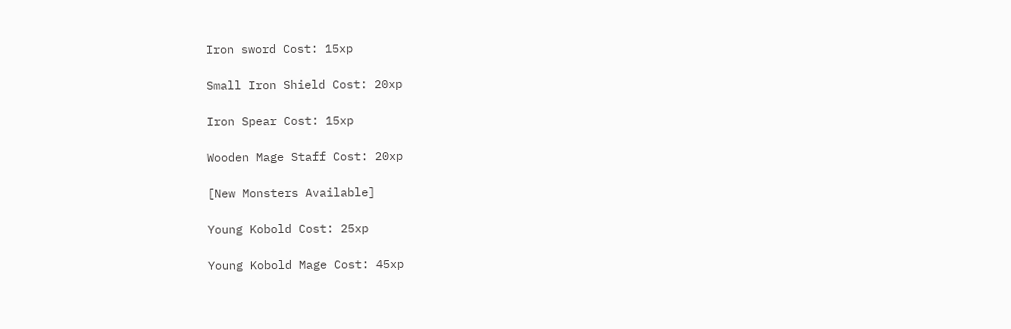Iron sword Cost: 15xp

Small Iron Shield Cost: 20xp

Iron Spear Cost: 15xp

Wooden Mage Staff Cost: 20xp

[New Monsters Available]

Young Kobold Cost: 25xp

Young Kobold Mage Cost: 45xp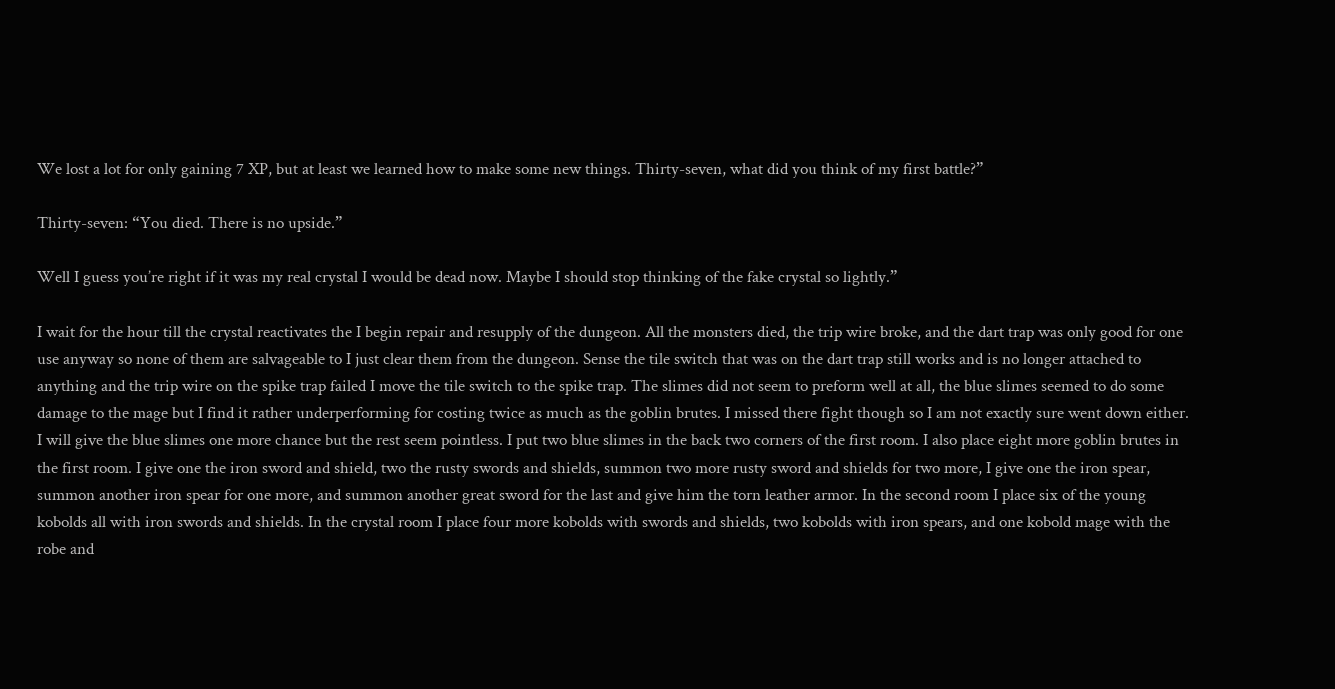We lost a lot for only gaining 7 XP, but at least we learned how to make some new things. Thirty-seven, what did you think of my first battle?”

Thirty-seven: “You died. There is no upside.”

Well I guess you’re right if it was my real crystal I would be dead now. Maybe I should stop thinking of the fake crystal so lightly.”

I wait for the hour till the crystal reactivates the I begin repair and resupply of the dungeon. All the monsters died, the trip wire broke, and the dart trap was only good for one use anyway so none of them are salvageable to I just clear them from the dungeon. Sense the tile switch that was on the dart trap still works and is no longer attached to anything and the trip wire on the spike trap failed I move the tile switch to the spike trap. The slimes did not seem to preform well at all, the blue slimes seemed to do some damage to the mage but I find it rather underperforming for costing twice as much as the goblin brutes. I missed there fight though so I am not exactly sure went down either. I will give the blue slimes one more chance but the rest seem pointless. I put two blue slimes in the back two corners of the first room. I also place eight more goblin brutes in the first room. I give one the iron sword and shield, two the rusty swords and shields, summon two more rusty sword and shields for two more, I give one the iron spear, summon another iron spear for one more, and summon another great sword for the last and give him the torn leather armor. In the second room I place six of the young kobolds all with iron swords and shields. In the crystal room I place four more kobolds with swords and shields, two kobolds with iron spears, and one kobold mage with the robe and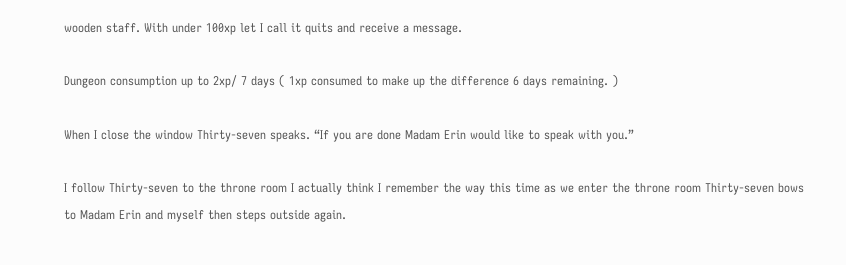wooden staff. With under 100xp let I call it quits and receive a message.

Dungeon consumption up to 2xp/ 7 days ( 1xp consumed to make up the difference 6 days remaining. )

When I close the window Thirty-seven speaks. “If you are done Madam Erin would like to speak with you.”

I follow Thirty-seven to the throne room I actually think I remember the way this time as we enter the throne room Thirty-seven bows to Madam Erin and myself then steps outside again.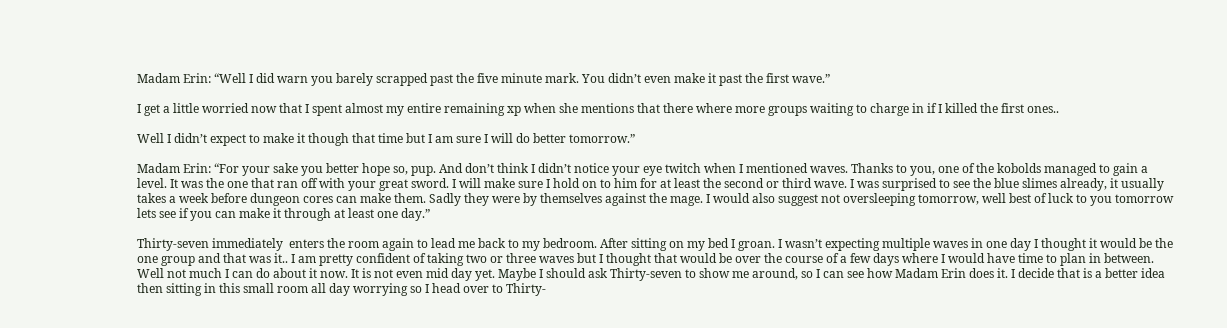Madam Erin: “Well I did warn you barely scrapped past the five minute mark. You didn’t even make it past the first wave.”

I get a little worried now that I spent almost my entire remaining xp when she mentions that there where more groups waiting to charge in if I killed the first ones..

Well I didn’t expect to make it though that time but I am sure I will do better tomorrow.”

Madam Erin: “For your sake you better hope so, pup. And don’t think I didn’t notice your eye twitch when I mentioned waves. Thanks to you, one of the kobolds managed to gain a level. It was the one that ran off with your great sword. I will make sure I hold on to him for at least the second or third wave. I was surprised to see the blue slimes already, it usually takes a week before dungeon cores can make them. Sadly they were by themselves against the mage. I would also suggest not oversleeping tomorrow, well best of luck to you tomorrow lets see if you can make it through at least one day.”

Thirty-seven immediately  enters the room again to lead me back to my bedroom. After sitting on my bed I groan. I wasn’t expecting multiple waves in one day I thought it would be the one group and that was it.. I am pretty confident of taking two or three waves but I thought that would be over the course of a few days where I would have time to plan in between. Well not much I can do about it now. It is not even mid day yet. Maybe I should ask Thirty-seven to show me around, so I can see how Madam Erin does it. I decide that is a better idea then sitting in this small room all day worrying so I head over to Thirty-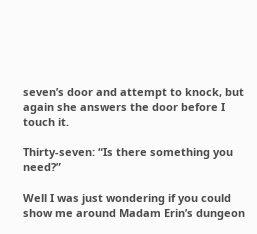seven’s door and attempt to knock, but again she answers the door before I touch it.

Thirty-seven: “Is there something you need?”

Well I was just wondering if you could show me around Madam Erin’s dungeon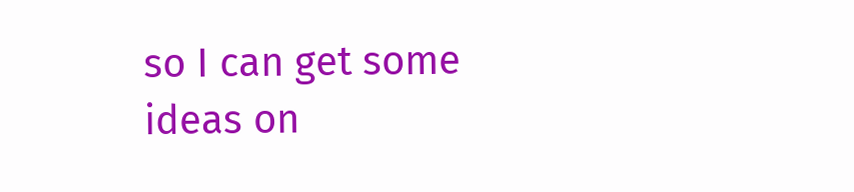so I can get some ideas on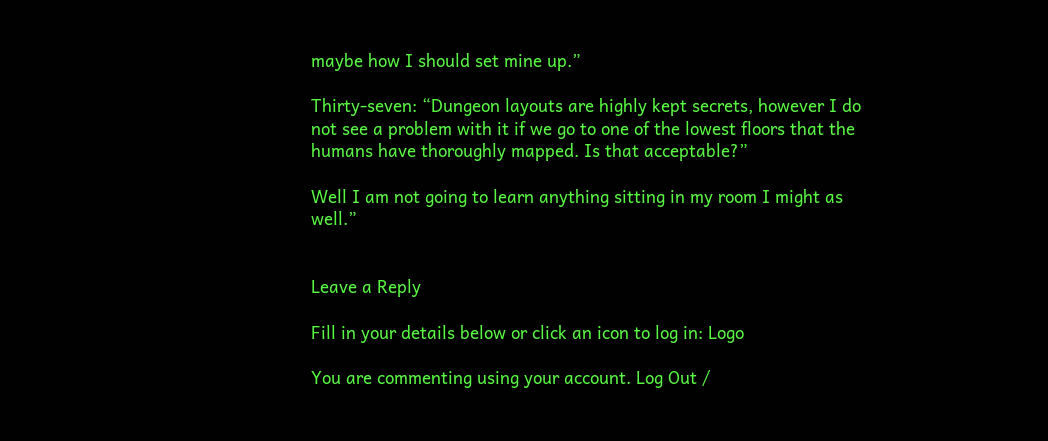maybe how I should set mine up.”

Thirty-seven: “Dungeon layouts are highly kept secrets, however I do not see a problem with it if we go to one of the lowest floors that the humans have thoroughly mapped. Is that acceptable?”

Well I am not going to learn anything sitting in my room I might as well.”


Leave a Reply

Fill in your details below or click an icon to log in: Logo

You are commenting using your account. Log Out /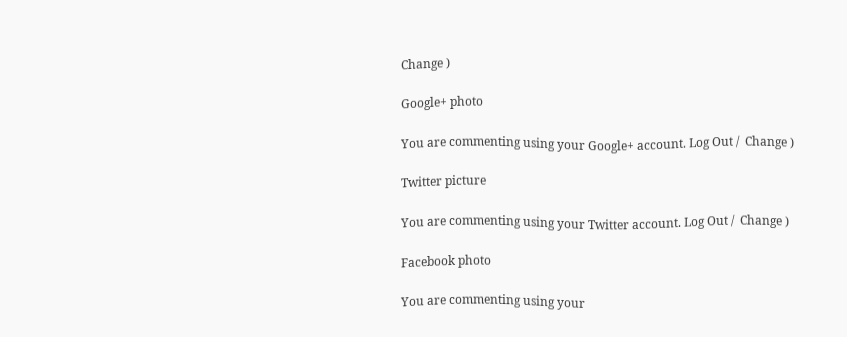Change )

Google+ photo

You are commenting using your Google+ account. Log Out /  Change )

Twitter picture

You are commenting using your Twitter account. Log Out /  Change )

Facebook photo

You are commenting using your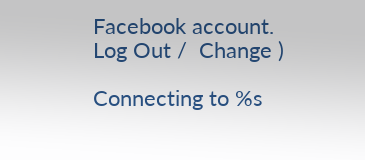Facebook account. Log Out /  Change )

Connecting to %s